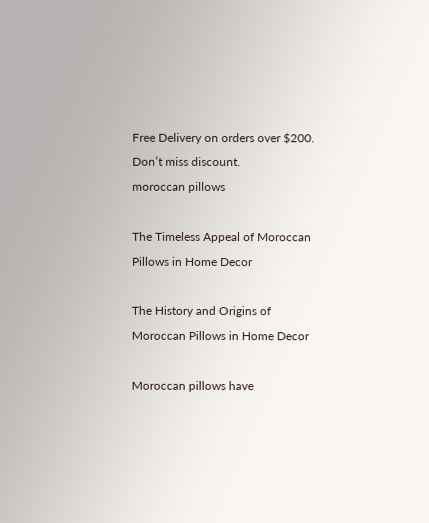Free Delivery on orders over $200. Don’t miss discount.
moroccan pillows

The Timeless Appeal of Moroccan Pillows in Home Decor

The History and Origins of Moroccan Pillows in Home Decor

Moroccan pillows have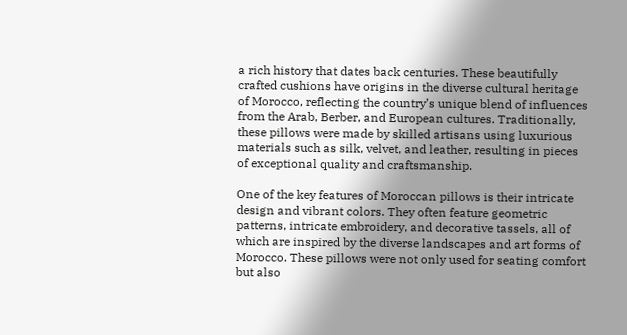a rich history that dates back centuries. These beautifully crafted cushions have origins in the diverse cultural heritage of Morocco, reflecting the country’s unique blend of influences from the Arab, Berber, and European cultures. Traditionally, these pillows were made by skilled artisans using luxurious materials such as silk, velvet, and leather, resulting in pieces of exceptional quality and craftsmanship.

One of the key features of Moroccan pillows is their intricate design and vibrant colors. They often feature geometric patterns, intricate embroidery, and decorative tassels, all of which are inspired by the diverse landscapes and art forms of Morocco. These pillows were not only used for seating comfort but also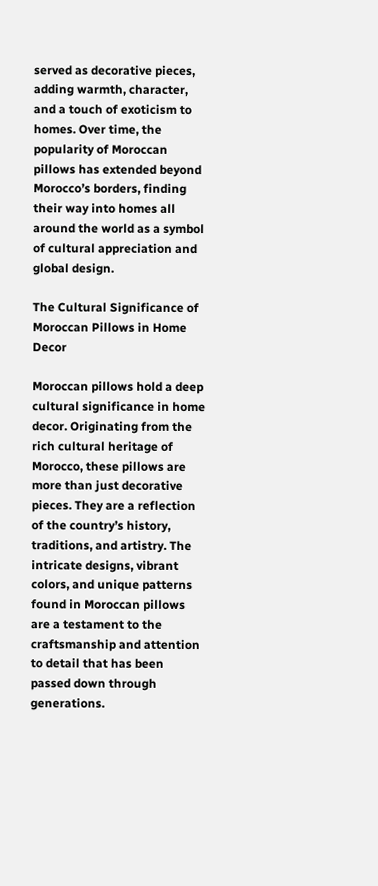served as decorative pieces, adding warmth, character, and a touch of exoticism to homes. Over time, the popularity of Moroccan pillows has extended beyond Morocco’s borders, finding their way into homes all around the world as a symbol of cultural appreciation and global design.

The Cultural Significance of Moroccan Pillows in Home Decor

Moroccan pillows hold a deep cultural significance in home decor. Originating from the rich cultural heritage of Morocco, these pillows are more than just decorative pieces. They are a reflection of the country’s history, traditions, and artistry. The intricate designs, vibrant colors, and unique patterns found in Moroccan pillows are a testament to the craftsmanship and attention to detail that has been passed down through generations.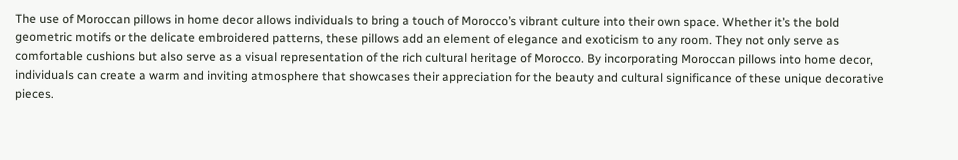The use of Moroccan pillows in home decor allows individuals to bring a touch of Morocco’s vibrant culture into their own space. Whether it’s the bold geometric motifs or the delicate embroidered patterns, these pillows add an element of elegance and exoticism to any room. They not only serve as comfortable cushions but also serve as a visual representation of the rich cultural heritage of Morocco. By incorporating Moroccan pillows into home decor, individuals can create a warm and inviting atmosphere that showcases their appreciation for the beauty and cultural significance of these unique decorative pieces.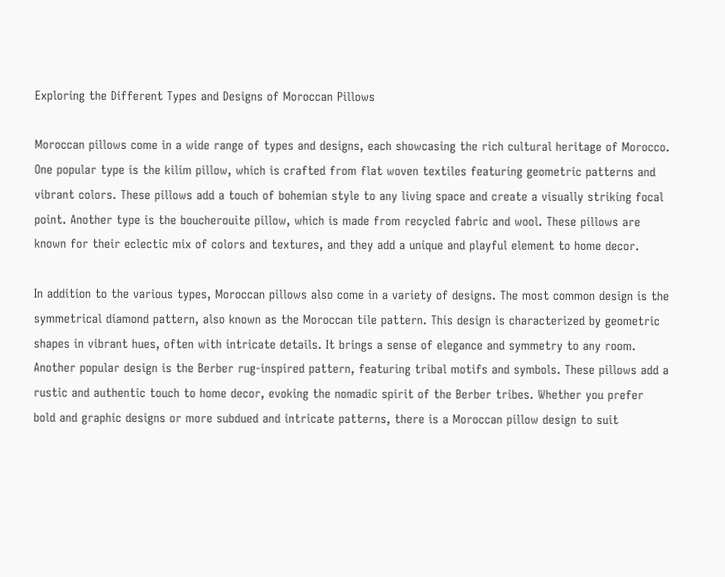Exploring the Different Types and Designs of Moroccan Pillows

Moroccan pillows come in a wide range of types and designs, each showcasing the rich cultural heritage of Morocco. One popular type is the kilim pillow, which is crafted from flat woven textiles featuring geometric patterns and vibrant colors. These pillows add a touch of bohemian style to any living space and create a visually striking focal point. Another type is the boucherouite pillow, which is made from recycled fabric and wool. These pillows are known for their eclectic mix of colors and textures, and they add a unique and playful element to home decor.

In addition to the various types, Moroccan pillows also come in a variety of designs. The most common design is the symmetrical diamond pattern, also known as the Moroccan tile pattern. This design is characterized by geometric shapes in vibrant hues, often with intricate details. It brings a sense of elegance and symmetry to any room. Another popular design is the Berber rug-inspired pattern, featuring tribal motifs and symbols. These pillows add a rustic and authentic touch to home decor, evoking the nomadic spirit of the Berber tribes. Whether you prefer bold and graphic designs or more subdued and intricate patterns, there is a Moroccan pillow design to suit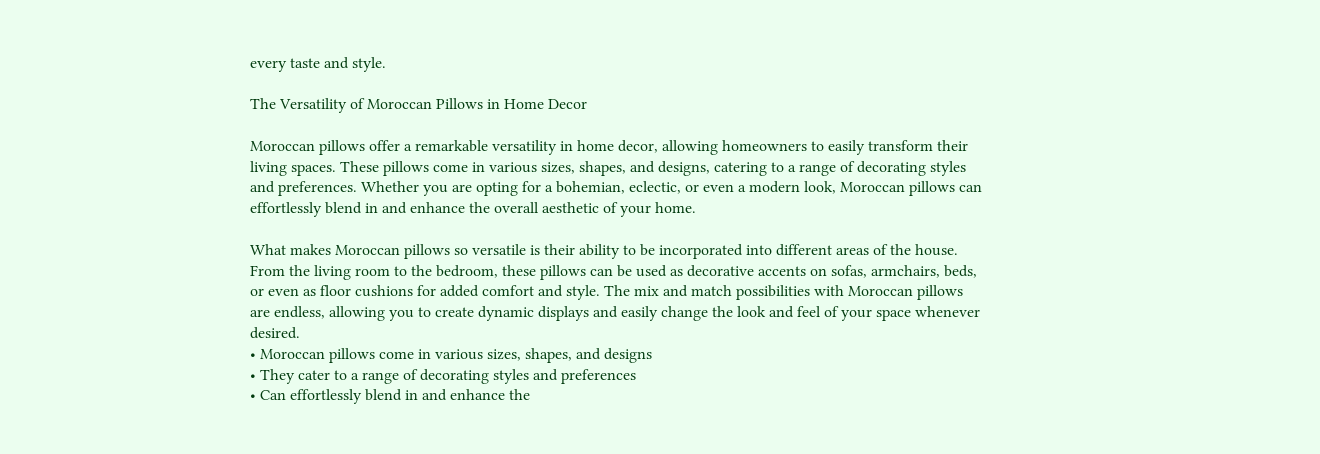every taste and style.

The Versatility of Moroccan Pillows in Home Decor

Moroccan pillows offer a remarkable versatility in home decor, allowing homeowners to easily transform their living spaces. These pillows come in various sizes, shapes, and designs, catering to a range of decorating styles and preferences. Whether you are opting for a bohemian, eclectic, or even a modern look, Moroccan pillows can effortlessly blend in and enhance the overall aesthetic of your home.

What makes Moroccan pillows so versatile is their ability to be incorporated into different areas of the house. From the living room to the bedroom, these pillows can be used as decorative accents on sofas, armchairs, beds, or even as floor cushions for added comfort and style. The mix and match possibilities with Moroccan pillows are endless, allowing you to create dynamic displays and easily change the look and feel of your space whenever desired.
• Moroccan pillows come in various sizes, shapes, and designs
• They cater to a range of decorating styles and preferences
• Can effortlessly blend in and enhance the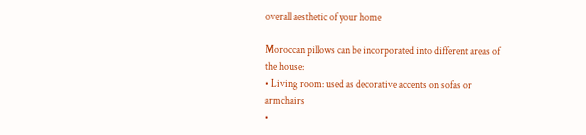overall aesthetic of your home

Moroccan pillows can be incorporated into different areas of the house:
• Living room: used as decorative accents on sofas or armchairs
•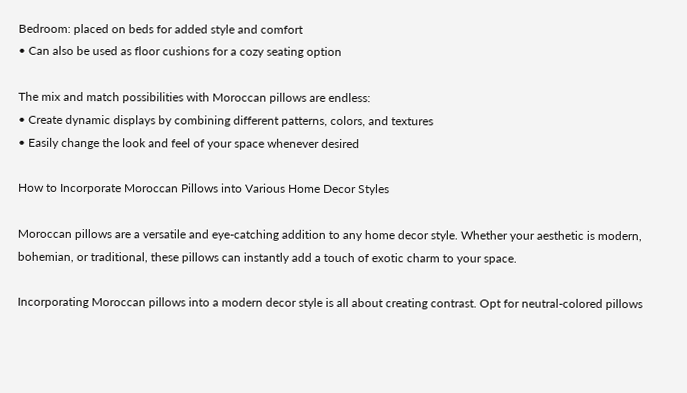Bedroom: placed on beds for added style and comfort
• Can also be used as floor cushions for a cozy seating option

The mix and match possibilities with Moroccan pillows are endless:
• Create dynamic displays by combining different patterns, colors, and textures
• Easily change the look and feel of your space whenever desired

How to Incorporate Moroccan Pillows into Various Home Decor Styles

Moroccan pillows are a versatile and eye-catching addition to any home decor style. Whether your aesthetic is modern, bohemian, or traditional, these pillows can instantly add a touch of exotic charm to your space.

Incorporating Moroccan pillows into a modern decor style is all about creating contrast. Opt for neutral-colored pillows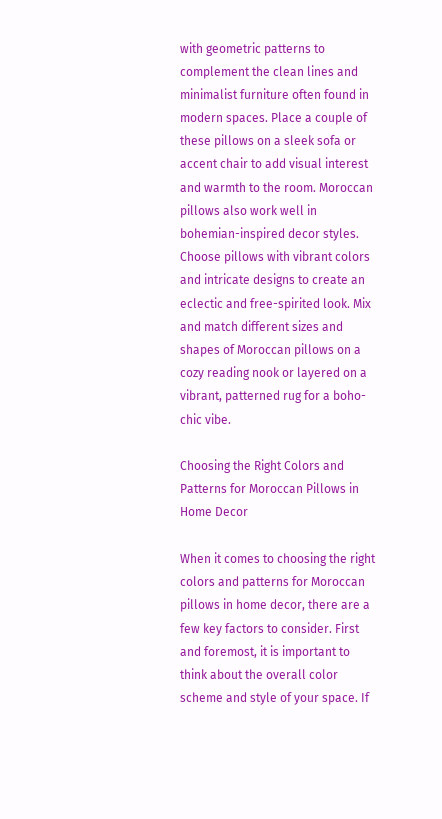with geometric patterns to complement the clean lines and minimalist furniture often found in modern spaces. Place a couple of these pillows on a sleek sofa or accent chair to add visual interest and warmth to the room. Moroccan pillows also work well in bohemian-inspired decor styles. Choose pillows with vibrant colors and intricate designs to create an eclectic and free-spirited look. Mix and match different sizes and shapes of Moroccan pillows on a cozy reading nook or layered on a vibrant, patterned rug for a boho-chic vibe.

Choosing the Right Colors and Patterns for Moroccan Pillows in Home Decor

When it comes to choosing the right colors and patterns for Moroccan pillows in home decor, there are a few key factors to consider. First and foremost, it is important to think about the overall color scheme and style of your space. If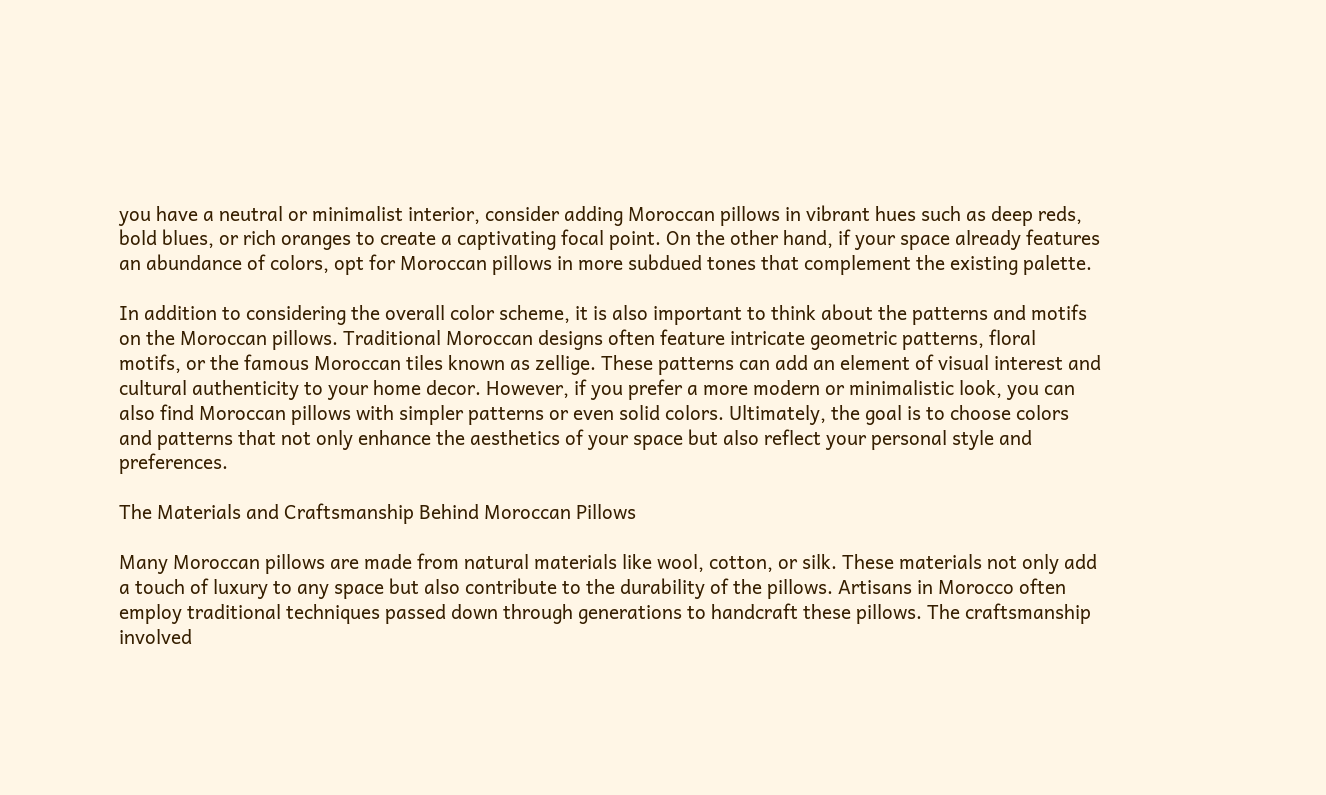you have a neutral or minimalist interior, consider adding Moroccan pillows in vibrant hues such as deep reds, bold blues, or rich oranges to create a captivating focal point. On the other hand, if your space already features an abundance of colors, opt for Moroccan pillows in more subdued tones that complement the existing palette.

In addition to considering the overall color scheme, it is also important to think about the patterns and motifs on the Moroccan pillows. Traditional Moroccan designs often feature intricate geometric patterns, floral motifs, or the famous Moroccan tiles known as zellige. These patterns can add an element of visual interest and cultural authenticity to your home decor. However, if you prefer a more modern or minimalistic look, you can also find Moroccan pillows with simpler patterns or even solid colors. Ultimately, the goal is to choose colors and patterns that not only enhance the aesthetics of your space but also reflect your personal style and preferences.

The Materials and Craftsmanship Behind Moroccan Pillows

Many Moroccan pillows are made from natural materials like wool, cotton, or silk. These materials not only add a touch of luxury to any space but also contribute to the durability of the pillows. Artisans in Morocco often employ traditional techniques passed down through generations to handcraft these pillows. The craftsmanship involved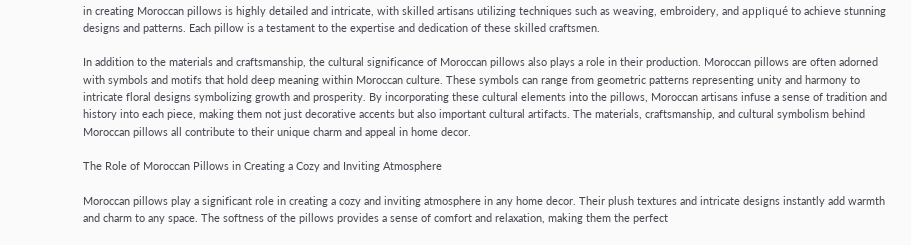in creating Moroccan pillows is highly detailed and intricate, with skilled artisans utilizing techniques such as weaving, embroidery, and appliqué to achieve stunning designs and patterns. Each pillow is a testament to the expertise and dedication of these skilled craftsmen.

In addition to the materials and craftsmanship, the cultural significance of Moroccan pillows also plays a role in their production. Moroccan pillows are often adorned with symbols and motifs that hold deep meaning within Moroccan culture. These symbols can range from geometric patterns representing unity and harmony to intricate floral designs symbolizing growth and prosperity. By incorporating these cultural elements into the pillows, Moroccan artisans infuse a sense of tradition and history into each piece, making them not just decorative accents but also important cultural artifacts. The materials, craftsmanship, and cultural symbolism behind Moroccan pillows all contribute to their unique charm and appeal in home decor.

The Role of Moroccan Pillows in Creating a Cozy and Inviting Atmosphere

Moroccan pillows play a significant role in creating a cozy and inviting atmosphere in any home decor. Their plush textures and intricate designs instantly add warmth and charm to any space. The softness of the pillows provides a sense of comfort and relaxation, making them the perfect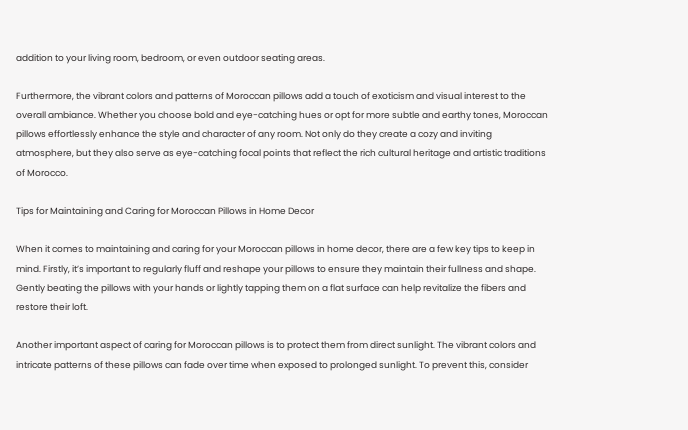addition to your living room, bedroom, or even outdoor seating areas.

Furthermore, the vibrant colors and patterns of Moroccan pillows add a touch of exoticism and visual interest to the overall ambiance. Whether you choose bold and eye-catching hues or opt for more subtle and earthy tones, Moroccan pillows effortlessly enhance the style and character of any room. Not only do they create a cozy and inviting atmosphere, but they also serve as eye-catching focal points that reflect the rich cultural heritage and artistic traditions of Morocco.

Tips for Maintaining and Caring for Moroccan Pillows in Home Decor

When it comes to maintaining and caring for your Moroccan pillows in home decor, there are a few key tips to keep in mind. Firstly, it’s important to regularly fluff and reshape your pillows to ensure they maintain their fullness and shape. Gently beating the pillows with your hands or lightly tapping them on a flat surface can help revitalize the fibers and restore their loft.

Another important aspect of caring for Moroccan pillows is to protect them from direct sunlight. The vibrant colors and intricate patterns of these pillows can fade over time when exposed to prolonged sunlight. To prevent this, consider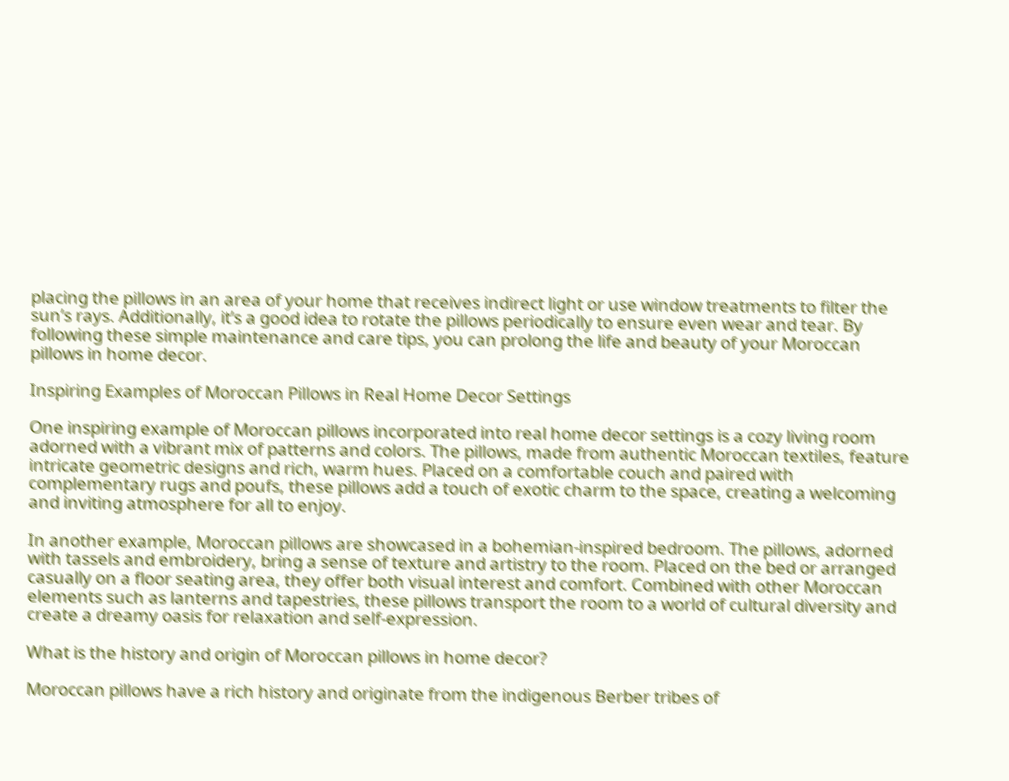placing the pillows in an area of your home that receives indirect light or use window treatments to filter the sun’s rays. Additionally, it’s a good idea to rotate the pillows periodically to ensure even wear and tear. By following these simple maintenance and care tips, you can prolong the life and beauty of your Moroccan pillows in home decor.

Inspiring Examples of Moroccan Pillows in Real Home Decor Settings

One inspiring example of Moroccan pillows incorporated into real home decor settings is a cozy living room adorned with a vibrant mix of patterns and colors. The pillows, made from authentic Moroccan textiles, feature intricate geometric designs and rich, warm hues. Placed on a comfortable couch and paired with complementary rugs and poufs, these pillows add a touch of exotic charm to the space, creating a welcoming and inviting atmosphere for all to enjoy.

In another example, Moroccan pillows are showcased in a bohemian-inspired bedroom. The pillows, adorned with tassels and embroidery, bring a sense of texture and artistry to the room. Placed on the bed or arranged casually on a floor seating area, they offer both visual interest and comfort. Combined with other Moroccan elements such as lanterns and tapestries, these pillows transport the room to a world of cultural diversity and create a dreamy oasis for relaxation and self-expression.

What is the history and origin of Moroccan pillows in home decor?

Moroccan pillows have a rich history and originate from the indigenous Berber tribes of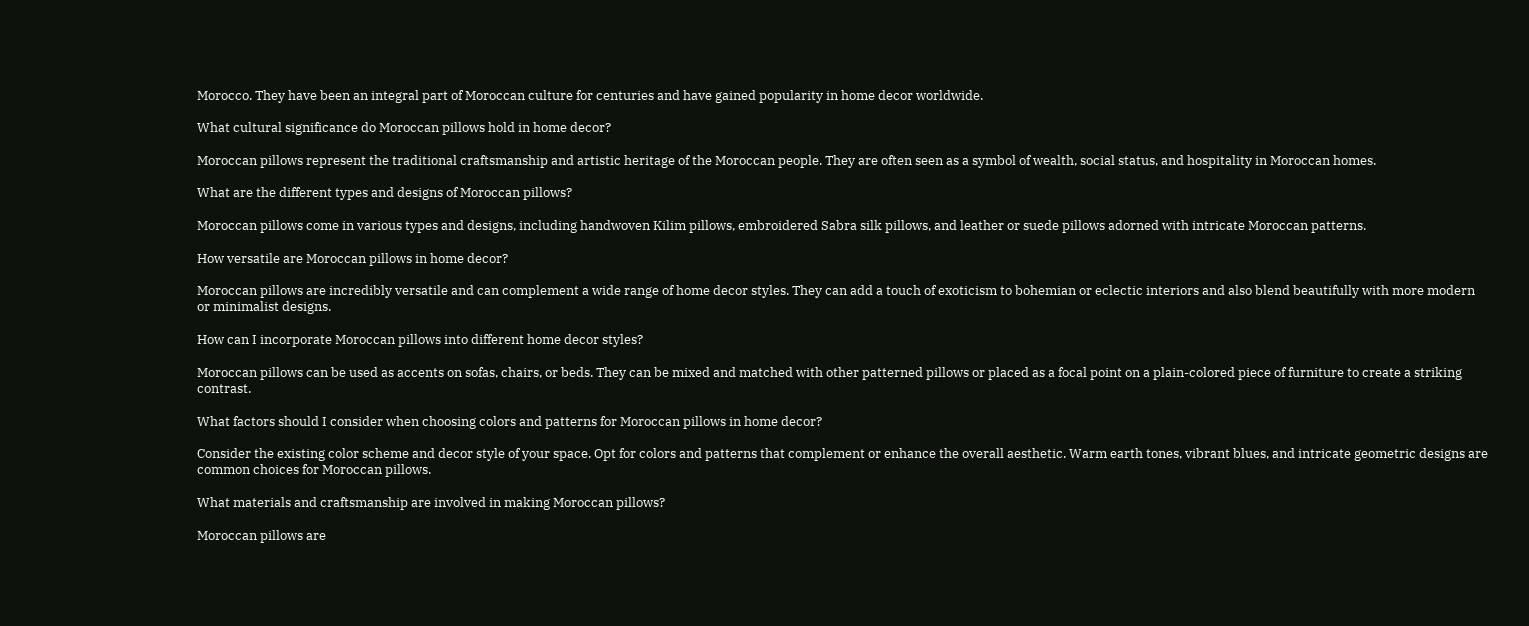Morocco. They have been an integral part of Moroccan culture for centuries and have gained popularity in home decor worldwide.

What cultural significance do Moroccan pillows hold in home decor?

Moroccan pillows represent the traditional craftsmanship and artistic heritage of the Moroccan people. They are often seen as a symbol of wealth, social status, and hospitality in Moroccan homes.

What are the different types and designs of Moroccan pillows?

Moroccan pillows come in various types and designs, including handwoven Kilim pillows, embroidered Sabra silk pillows, and leather or suede pillows adorned with intricate Moroccan patterns.

How versatile are Moroccan pillows in home decor?

Moroccan pillows are incredibly versatile and can complement a wide range of home decor styles. They can add a touch of exoticism to bohemian or eclectic interiors and also blend beautifully with more modern or minimalist designs.

How can I incorporate Moroccan pillows into different home decor styles?

Moroccan pillows can be used as accents on sofas, chairs, or beds. They can be mixed and matched with other patterned pillows or placed as a focal point on a plain-colored piece of furniture to create a striking contrast.

What factors should I consider when choosing colors and patterns for Moroccan pillows in home decor?

Consider the existing color scheme and decor style of your space. Opt for colors and patterns that complement or enhance the overall aesthetic. Warm earth tones, vibrant blues, and intricate geometric designs are common choices for Moroccan pillows.

What materials and craftsmanship are involved in making Moroccan pillows?

Moroccan pillows are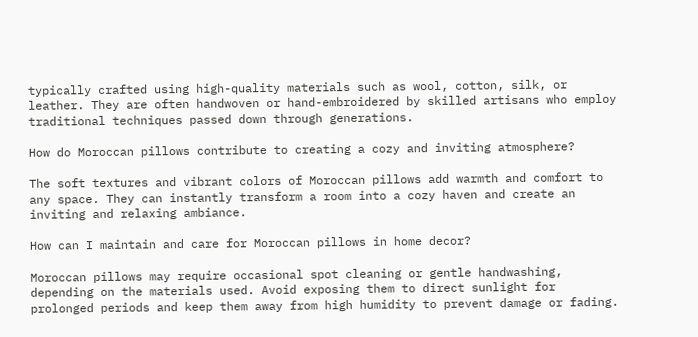typically crafted using high-quality materials such as wool, cotton, silk, or leather. They are often handwoven or hand-embroidered by skilled artisans who employ traditional techniques passed down through generations.

How do Moroccan pillows contribute to creating a cozy and inviting atmosphere?

The soft textures and vibrant colors of Moroccan pillows add warmth and comfort to any space. They can instantly transform a room into a cozy haven and create an inviting and relaxing ambiance.

How can I maintain and care for Moroccan pillows in home decor?

Moroccan pillows may require occasional spot cleaning or gentle handwashing, depending on the materials used. Avoid exposing them to direct sunlight for prolonged periods and keep them away from high humidity to prevent damage or fading.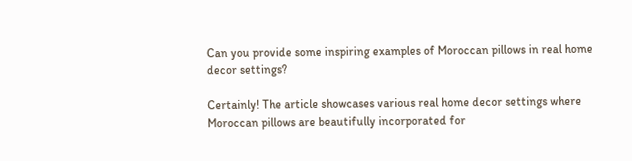Can you provide some inspiring examples of Moroccan pillows in real home decor settings?

Certainly! The article showcases various real home decor settings where Moroccan pillows are beautifully incorporated for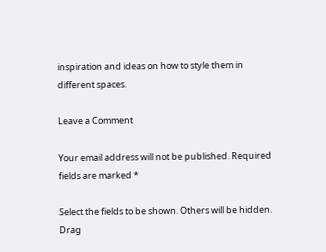inspiration and ideas on how to style them in different spaces.

Leave a Comment

Your email address will not be published. Required fields are marked *

Select the fields to be shown. Others will be hidden. Drag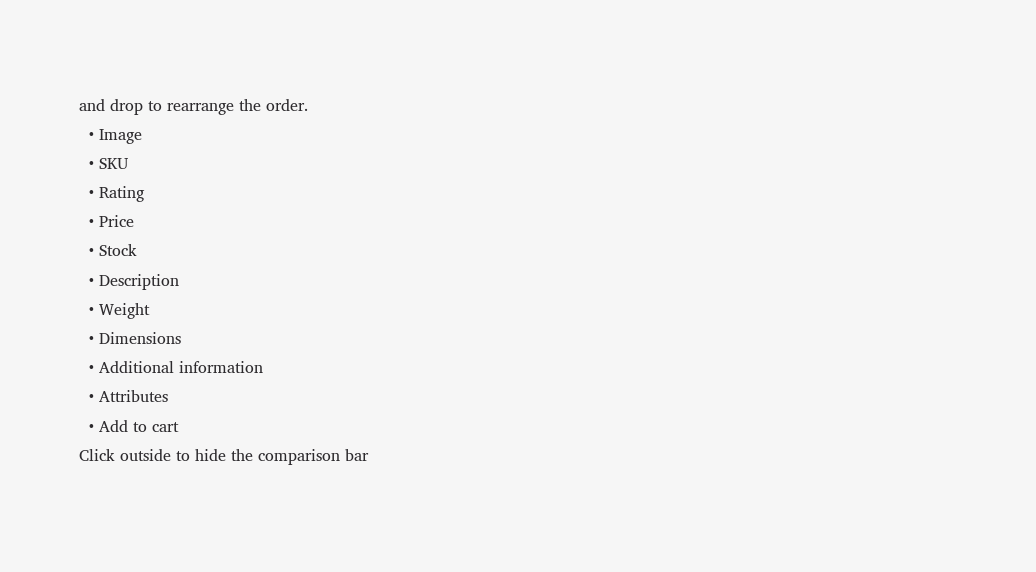and drop to rearrange the order.
  • Image
  • SKU
  • Rating
  • Price
  • Stock
  • Description
  • Weight
  • Dimensions
  • Additional information
  • Attributes
  • Add to cart
Click outside to hide the comparison bar